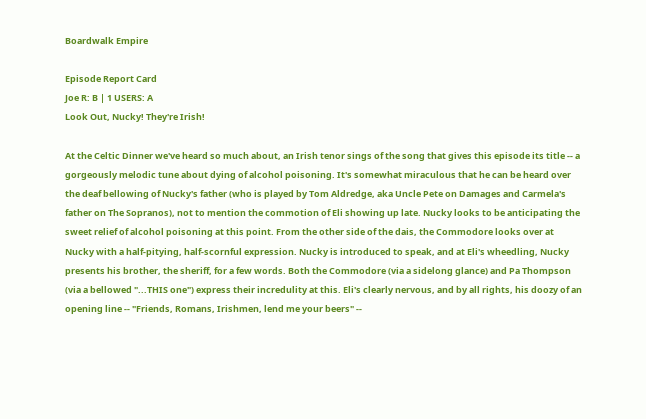Boardwalk Empire

Episode Report Card
Joe R: B | 1 USERS: A
Look Out, Nucky! They're Irish!

At the Celtic Dinner we've heard so much about, an Irish tenor sings of the song that gives this episode its title -- a gorgeously melodic tune about dying of alcohol poisoning. It's somewhat miraculous that he can be heard over the deaf bellowing of Nucky's father (who is played by Tom Aldredge, aka Uncle Pete on Damages and Carmela's father on The Sopranos), not to mention the commotion of Eli showing up late. Nucky looks to be anticipating the sweet relief of alcohol poisoning at this point. From the other side of the dais, the Commodore looks over at Nucky with a half-pitying, half-scornful expression. Nucky is introduced to speak, and at Eli's wheedling, Nucky presents his brother, the sheriff, for a few words. Both the Commodore (via a sidelong glance) and Pa Thompson (via a bellowed "...THIS one") express their incredulity at this. Eli's clearly nervous, and by all rights, his doozy of an opening line -- "Friends, Romans, Irishmen, lend me your beers" --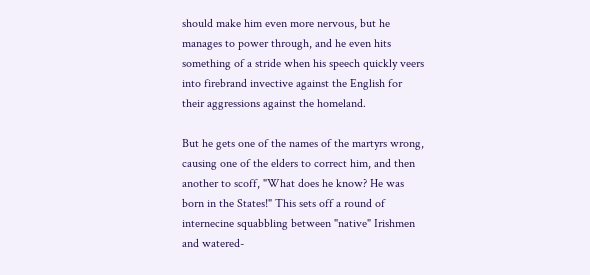should make him even more nervous, but he manages to power through, and he even hits something of a stride when his speech quickly veers into firebrand invective against the English for their aggressions against the homeland.

But he gets one of the names of the martyrs wrong, causing one of the elders to correct him, and then another to scoff, "What does he know? He was born in the States!" This sets off a round of internecine squabbling between "native" Irishmen and watered-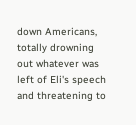down Americans, totally drowning out whatever was left of Eli's speech and threatening to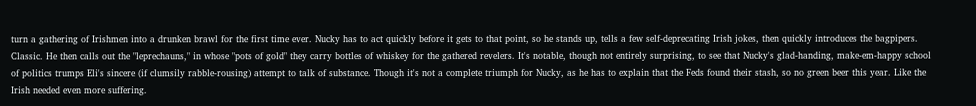turn a gathering of Irishmen into a drunken brawl for the first time ever. Nucky has to act quickly before it gets to that point, so he stands up, tells a few self-deprecating Irish jokes, then quickly introduces the bagpipers. Classic. He then calls out the "leprechauns," in whose "pots of gold" they carry bottles of whiskey for the gathered revelers. It's notable, though not entirely surprising, to see that Nucky's glad-handing, make-em-happy school of politics trumps Eli's sincere (if clumsily rabble-rousing) attempt to talk of substance. Though it's not a complete triumph for Nucky, as he has to explain that the Feds found their stash, so no green beer this year. Like the Irish needed even more suffering.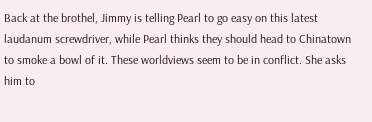Back at the brothel, Jimmy is telling Pearl to go easy on this latest laudanum screwdriver, while Pearl thinks they should head to Chinatown to smoke a bowl of it. These worldviews seem to be in conflict. She asks him to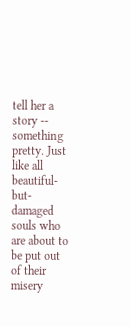tell her a story -- something pretty. Just like all beautiful-but-damaged souls who are about to be put out of their misery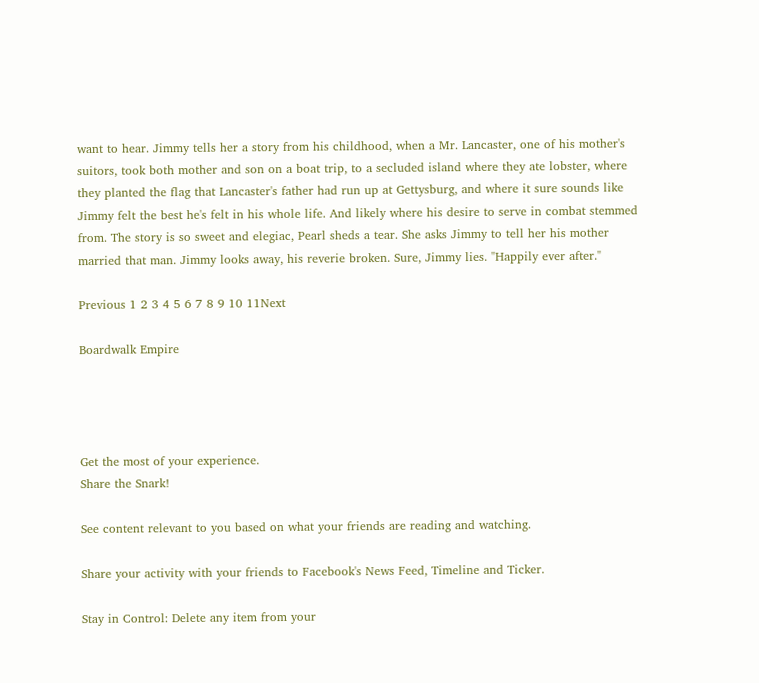want to hear. Jimmy tells her a story from his childhood, when a Mr. Lancaster, one of his mother's suitors, took both mother and son on a boat trip, to a secluded island where they ate lobster, where they planted the flag that Lancaster's father had run up at Gettysburg, and where it sure sounds like Jimmy felt the best he's felt in his whole life. And likely where his desire to serve in combat stemmed from. The story is so sweet and elegiac, Pearl sheds a tear. She asks Jimmy to tell her his mother married that man. Jimmy looks away, his reverie broken. Sure, Jimmy lies. "Happily ever after."

Previous 1 2 3 4 5 6 7 8 9 10 11Next

Boardwalk Empire




Get the most of your experience.
Share the Snark!

See content relevant to you based on what your friends are reading and watching.

Share your activity with your friends to Facebook's News Feed, Timeline and Ticker.

Stay in Control: Delete any item from your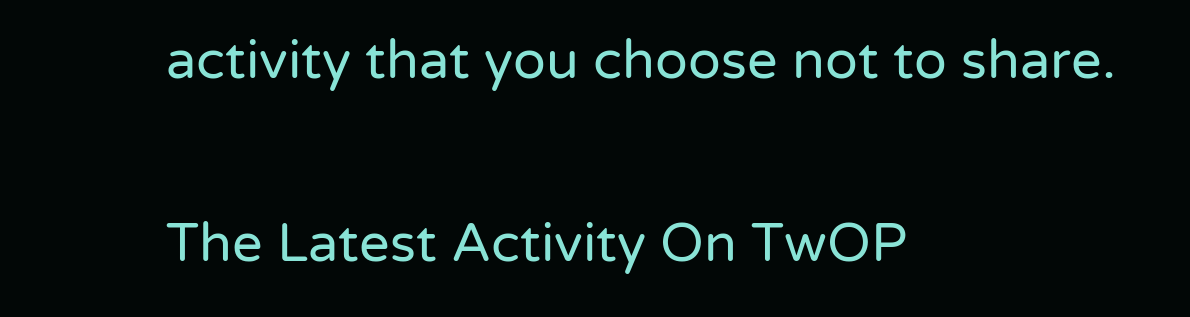activity that you choose not to share.

The Latest Activity On TwOP